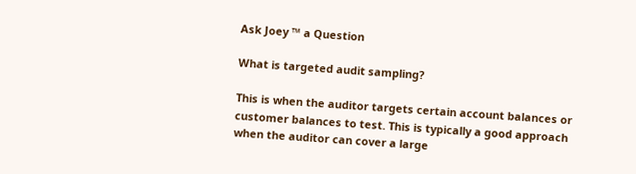Ask Joey ™ a Question

What is targeted audit sampling?

This is when the auditor targets certain account balances or customer balances to test. This is typically a good approach when the auditor can cover a large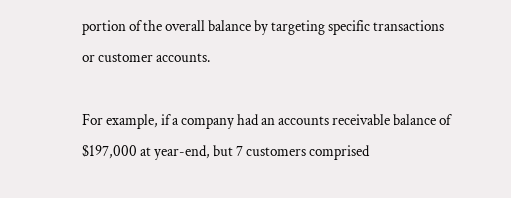portion of the overall balance by targeting specific transactions or customer accounts.

For example, if a company had an accounts receivable balance of $197,000 at year-end, but 7 customers comprised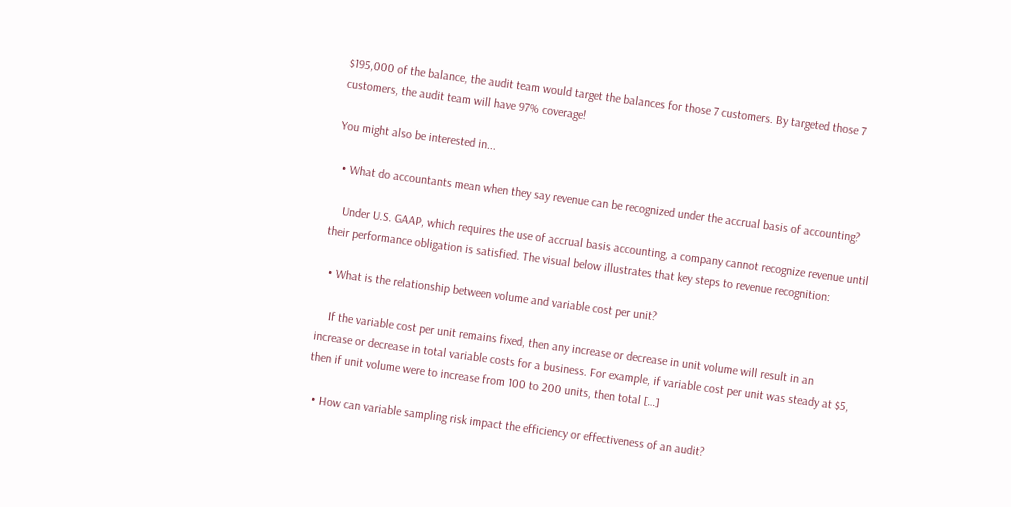$195,000 of the balance, the audit team would target the balances for those 7 customers. By targeted those 7 customers, the audit team will have 97% coverage!

You might also be interested in...

  • What do accountants mean when they say revenue can be recognized under the accrual basis of accounting?

    Under U.S. GAAP, which requires the use of accrual basis accounting, a company cannot recognize revenue until their performance obligation is satisfied. The visual below illustrates that key steps to revenue recognition:

  • What is the relationship between volume and variable cost per unit?

    If the variable cost per unit remains fixed, then any increase or decrease in unit volume will result in an increase or decrease in total variable costs for a business. For example, if variable cost per unit was steady at $5, then if unit volume were to increase from 100 to 200 units, then total […]

  • How can variable sampling risk impact the efficiency or effectiveness of an audit?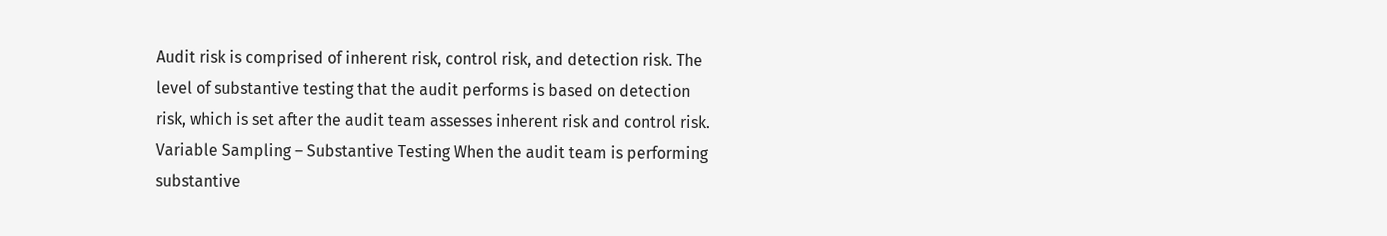Audit risk is comprised of inherent risk, control risk, and detection risk. The level of substantive testing that the audit performs is based on detection risk, which is set after the audit team assesses inherent risk and control risk. Variable Sampling – Substantive Testing When the audit team is performing substantive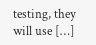testing, they will use […]